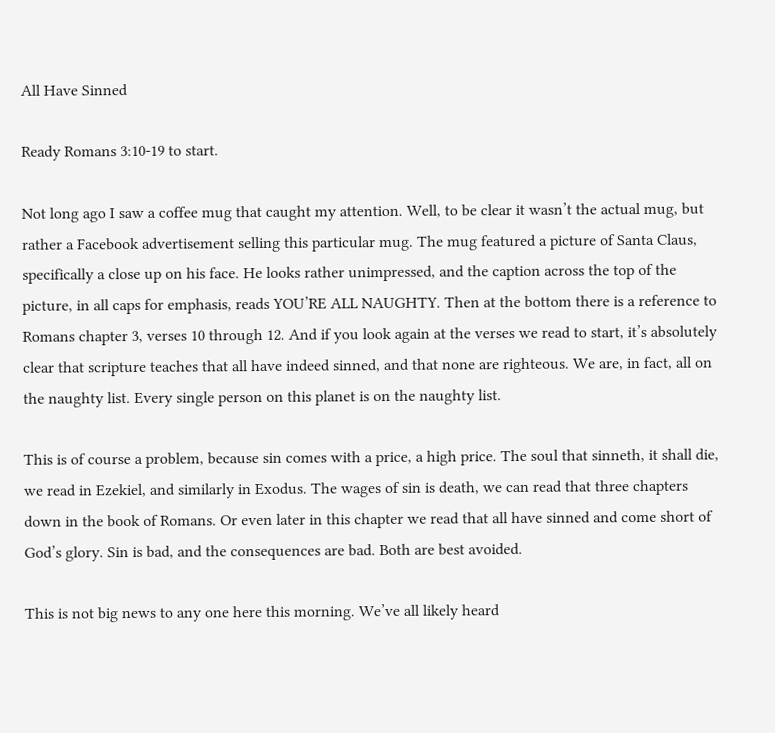All Have Sinned

Ready Romans 3:10-19 to start.

Not long ago I saw a coffee mug that caught my attention. Well, to be clear it wasn’t the actual mug, but rather a Facebook advertisement selling this particular mug. The mug featured a picture of Santa Claus, specifically a close up on his face. He looks rather unimpressed, and the caption across the top of the picture, in all caps for emphasis, reads YOU’RE ALL NAUGHTY. Then at the bottom there is a reference to Romans chapter 3, verses 10 through 12. And if you look again at the verses we read to start, it’s absolutely clear that scripture teaches that all have indeed sinned, and that none are righteous. We are, in fact, all on the naughty list. Every single person on this planet is on the naughty list.

This is of course a problem, because sin comes with a price, a high price. The soul that sinneth, it shall die, we read in Ezekiel, and similarly in Exodus. The wages of sin is death, we can read that three chapters down in the book of Romans. Or even later in this chapter we read that all have sinned and come short of God’s glory. Sin is bad, and the consequences are bad. Both are best avoided.

This is not big news to any one here this morning. We’ve all likely heard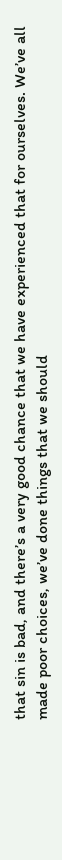that sin is bad, and there’s a very good chance that we have experienced that for ourselves. We’ve all made poor choices, we’ve done things that we should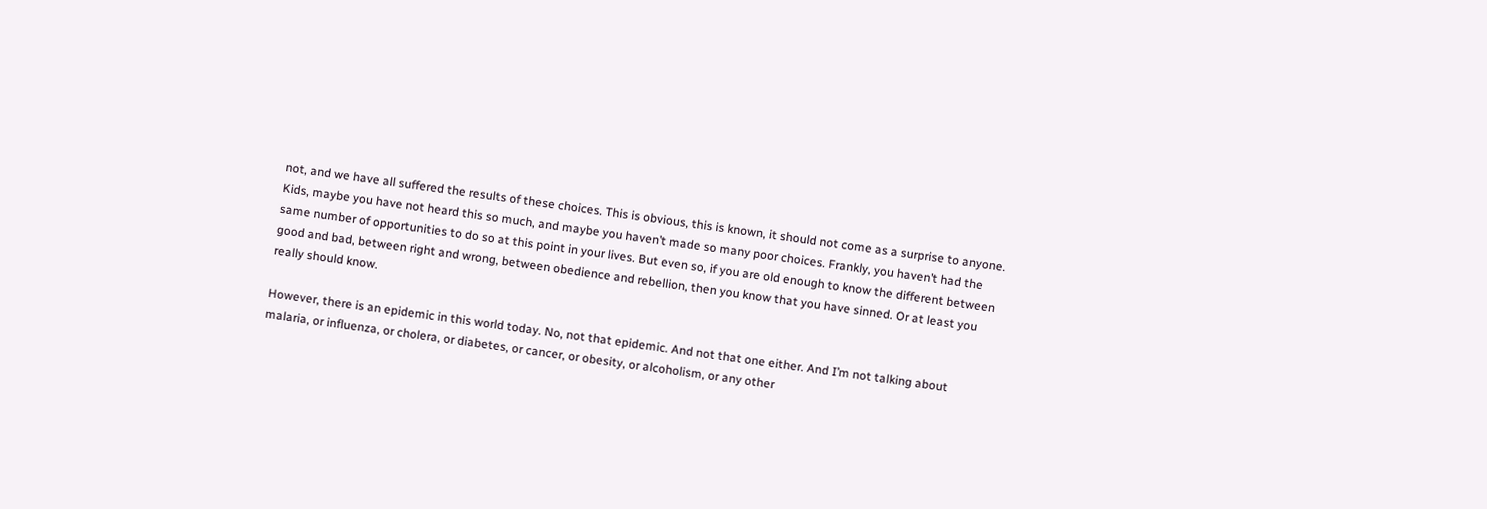not, and we have all suffered the results of these choices. This is obvious, this is known, it should not come as a surprise to anyone. Kids, maybe you have not heard this so much, and maybe you haven’t made so many poor choices. Frankly, you haven’t had the same number of opportunities to do so at this point in your lives. But even so, if you are old enough to know the different between good and bad, between right and wrong, between obedience and rebellion, then you know that you have sinned. Or at least you really should know.

However, there is an epidemic in this world today. No, not that epidemic. And not that one either. And I’m not talking about malaria, or influenza, or cholera, or diabetes, or cancer, or obesity, or alcoholism, or any other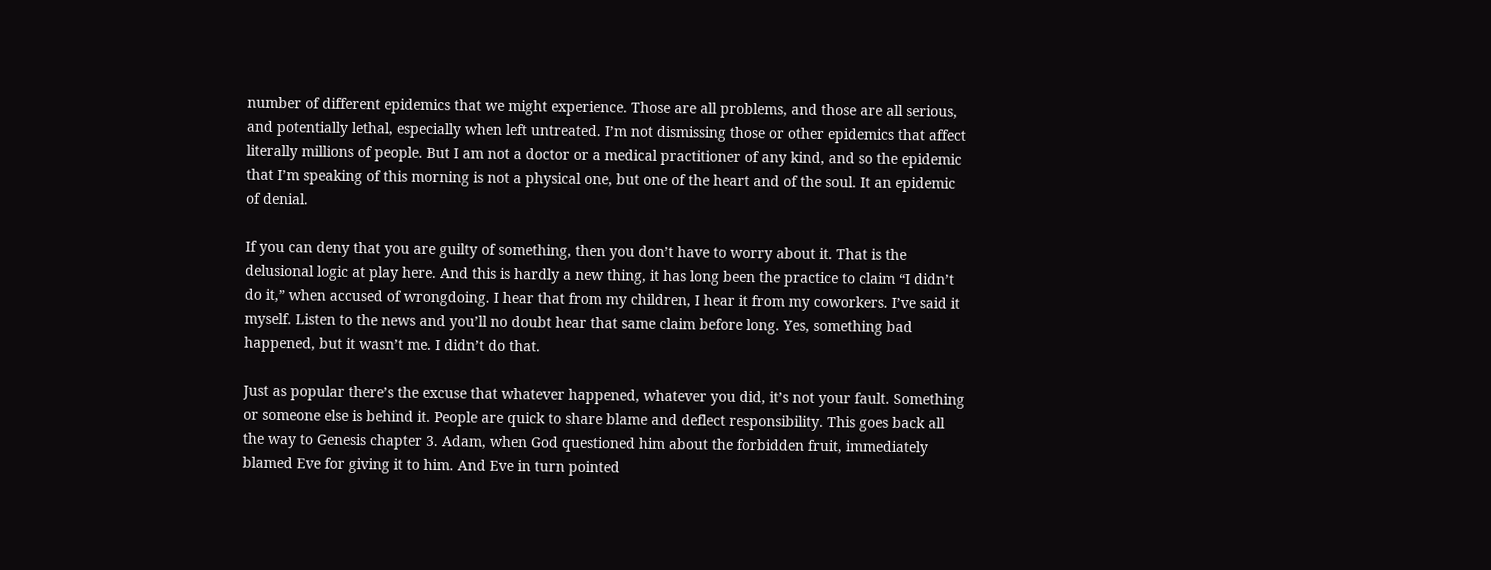number of different epidemics that we might experience. Those are all problems, and those are all serious, and potentially lethal, especially when left untreated. I’m not dismissing those or other epidemics that affect literally millions of people. But I am not a doctor or a medical practitioner of any kind, and so the epidemic that I’m speaking of this morning is not a physical one, but one of the heart and of the soul. It an epidemic of denial.

If you can deny that you are guilty of something, then you don’t have to worry about it. That is the delusional logic at play here. And this is hardly a new thing, it has long been the practice to claim “I didn’t do it,” when accused of wrongdoing. I hear that from my children, I hear it from my coworkers. I’ve said it myself. Listen to the news and you’ll no doubt hear that same claim before long. Yes, something bad happened, but it wasn’t me. I didn’t do that.

Just as popular there’s the excuse that whatever happened, whatever you did, it’s not your fault. Something or someone else is behind it. People are quick to share blame and deflect responsibility. This goes back all the way to Genesis chapter 3. Adam, when God questioned him about the forbidden fruit, immediately blamed Eve for giving it to him. And Eve in turn pointed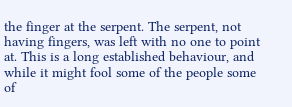the finger at the serpent. The serpent, not having fingers, was left with no one to point at. This is a long established behaviour, and while it might fool some of the people some of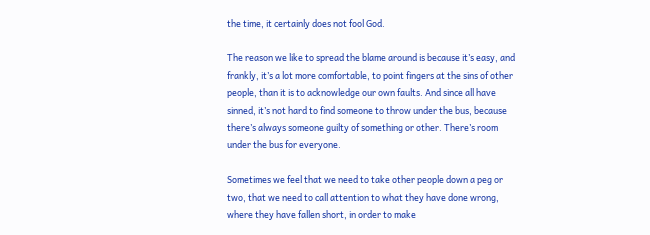the time, it certainly does not fool God.

The reason we like to spread the blame around is because it’s easy, and frankly, it’s a lot more comfortable, to point fingers at the sins of other people, than it is to acknowledge our own faults. And since all have sinned, it’s not hard to find someone to throw under the bus, because there’s always someone guilty of something or other. There’s room under the bus for everyone.

Sometimes we feel that we need to take other people down a peg or two, that we need to call attention to what they have done wrong, where they have fallen short, in order to make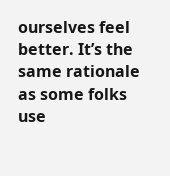ourselves feel better. It’s the same rationale as some folks use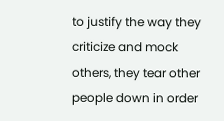to justify the way they criticize and mock others, they tear other people down in order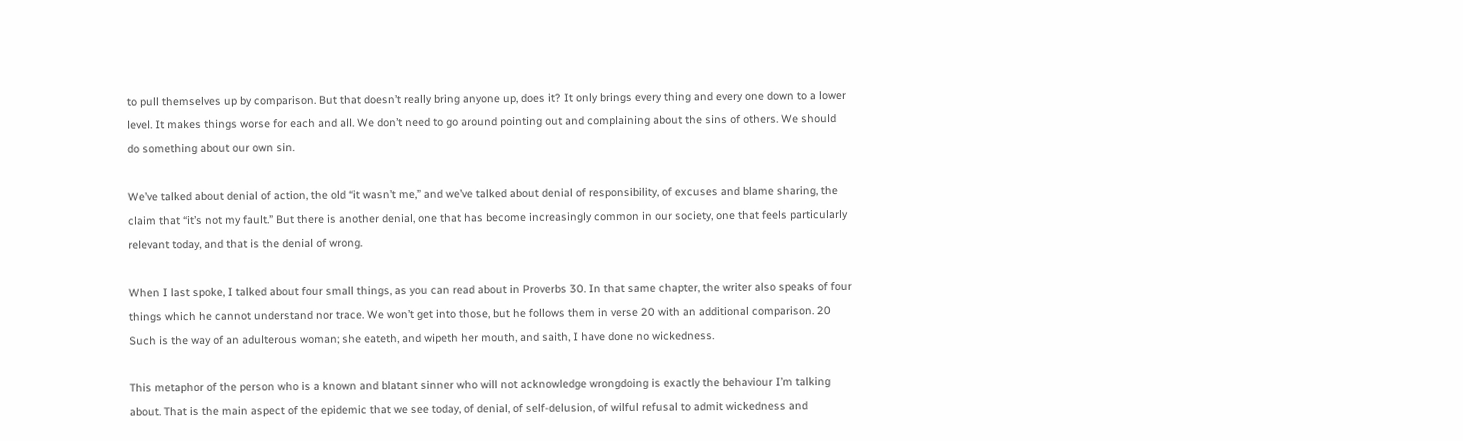to pull themselves up by comparison. But that doesn’t really bring anyone up, does it? It only brings every thing and every one down to a lower level. It makes things worse for each and all. We don’t need to go around pointing out and complaining about the sins of others. We should do something about our own sin.

We’ve talked about denial of action, the old “it wasn’t me,” and we’ve talked about denial of responsibility, of excuses and blame sharing, the claim that “it’s not my fault.” But there is another denial, one that has become increasingly common in our society, one that feels particularly relevant today, and that is the denial of wrong.

When I last spoke, I talked about four small things, as you can read about in Proverbs 30. In that same chapter, the writer also speaks of four things which he cannot understand nor trace. We won’t get into those, but he follows them in verse 20 with an additional comparison. 20 Such is the way of an adulterous woman; she eateth, and wipeth her mouth, and saith, I have done no wickedness.

This metaphor of the person who is a known and blatant sinner who will not acknowledge wrongdoing is exactly the behaviour I’m talking about. That is the main aspect of the epidemic that we see today, of denial, of self-delusion, of wilful refusal to admit wickedness and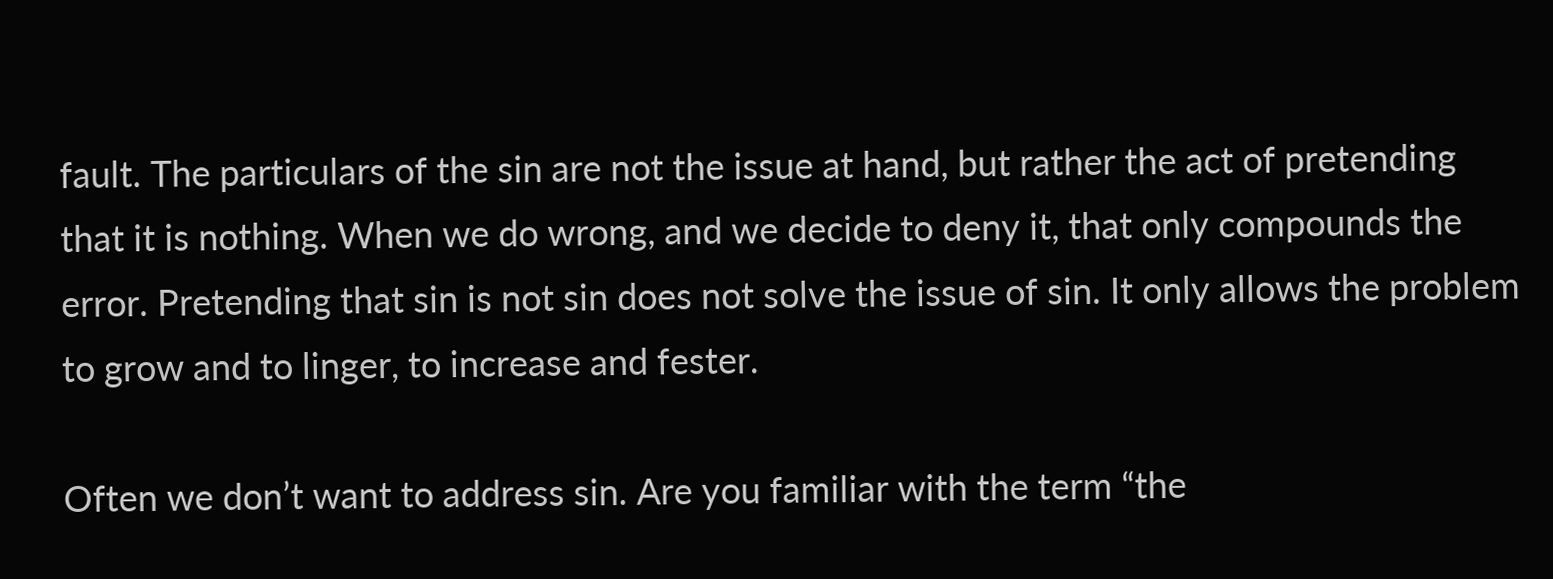fault. The particulars of the sin are not the issue at hand, but rather the act of pretending that it is nothing. When we do wrong, and we decide to deny it, that only compounds the error. Pretending that sin is not sin does not solve the issue of sin. It only allows the problem to grow and to linger, to increase and fester.

Often we don’t want to address sin. Are you familiar with the term “the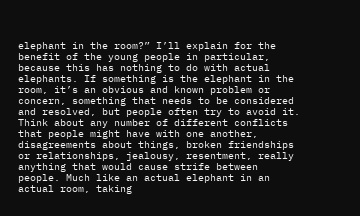elephant in the room?” I’ll explain for the benefit of the young people in particular, because this has nothing to do with actual elephants. If something is the elephant in the room, it’s an obvious and known problem or concern, something that needs to be considered and resolved, but people often try to avoid it. Think about any number of different conflicts that people might have with one another, disagreements about things, broken friendships or relationships, jealousy, resentment, really anything that would cause strife between people. Much like an actual elephant in an actual room, taking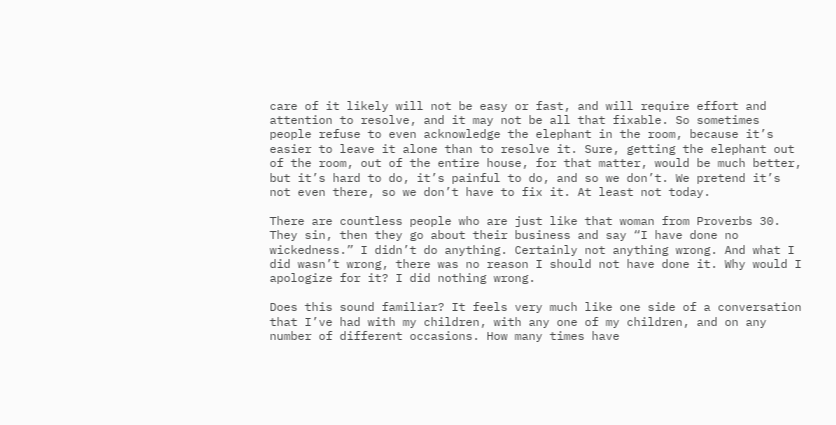care of it likely will not be easy or fast, and will require effort and attention to resolve, and it may not be all that fixable. So sometimes people refuse to even acknowledge the elephant in the room, because it’s easier to leave it alone than to resolve it. Sure, getting the elephant out of the room, out of the entire house, for that matter, would be much better, but it’s hard to do, it’s painful to do, and so we don’t. We pretend it’s not even there, so we don’t have to fix it. At least not today.

There are countless people who are just like that woman from Proverbs 30. They sin, then they go about their business and say “I have done no wickedness.” I didn’t do anything. Certainly not anything wrong. And what I did wasn’t wrong, there was no reason I should not have done it. Why would I apologize for it? I did nothing wrong.

Does this sound familiar? It feels very much like one side of a conversation that I’ve had with my children, with any one of my children, and on any number of different occasions. How many times have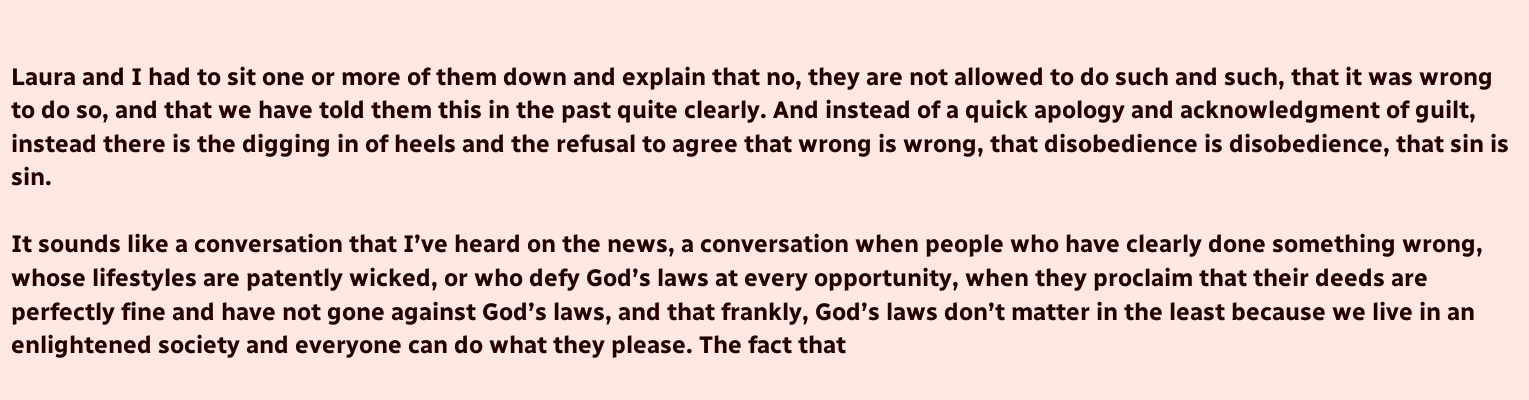Laura and I had to sit one or more of them down and explain that no, they are not allowed to do such and such, that it was wrong to do so, and that we have told them this in the past quite clearly. And instead of a quick apology and acknowledgment of guilt, instead there is the digging in of heels and the refusal to agree that wrong is wrong, that disobedience is disobedience, that sin is sin.

It sounds like a conversation that I’ve heard on the news, a conversation when people who have clearly done something wrong, whose lifestyles are patently wicked, or who defy God’s laws at every opportunity, when they proclaim that their deeds are perfectly fine and have not gone against God’s laws, and that frankly, God’s laws don’t matter in the least because we live in an enlightened society and everyone can do what they please. The fact that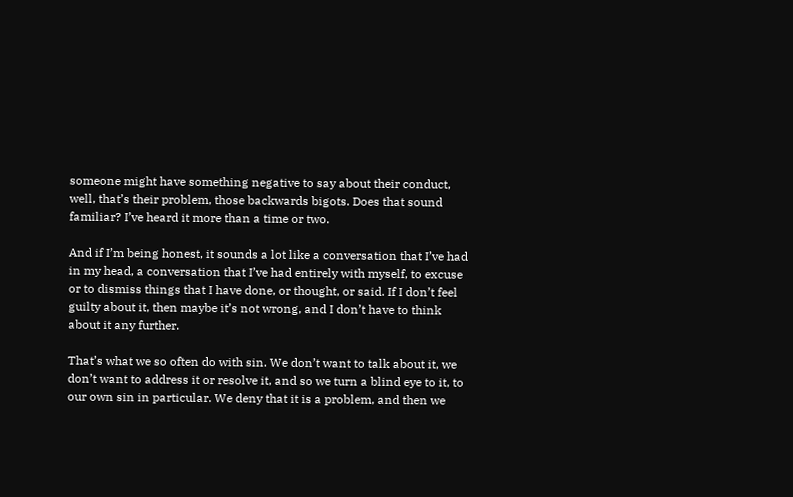someone might have something negative to say about their conduct, well, that’s their problem, those backwards bigots. Does that sound familiar? I’ve heard it more than a time or two.

And if I’m being honest, it sounds a lot like a conversation that I’ve had in my head, a conversation that I’ve had entirely with myself, to excuse or to dismiss things that I have done, or thought, or said. If I don’t feel guilty about it, then maybe it’s not wrong, and I don’t have to think about it any further.

That’s what we so often do with sin. We don’t want to talk about it, we don’t want to address it or resolve it, and so we turn a blind eye to it, to our own sin in particular. We deny that it is a problem, and then we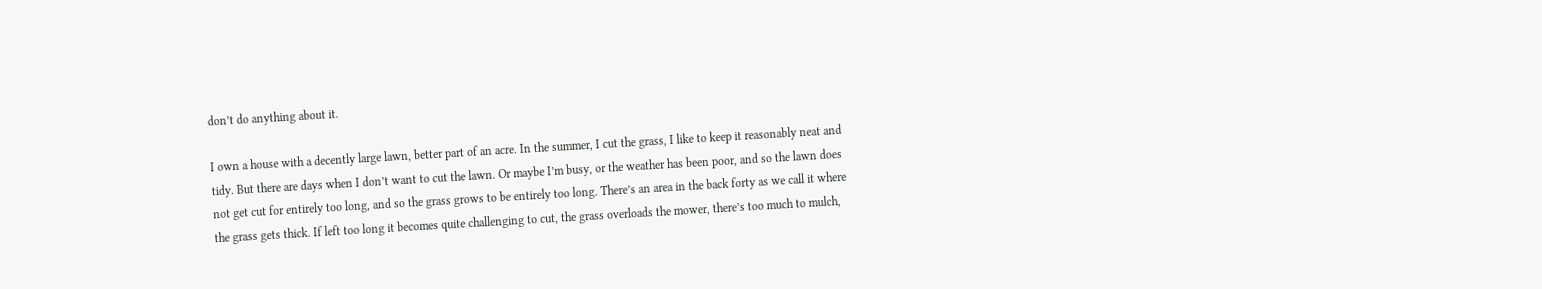don’t do anything about it.

I own a house with a decently large lawn, better part of an acre. In the summer, I cut the grass, I like to keep it reasonably neat and tidy. But there are days when I don’t want to cut the lawn. Or maybe I’m busy, or the weather has been poor, and so the lawn does not get cut for entirely too long, and so the grass grows to be entirely too long. There’s an area in the back forty as we call it where the grass gets thick. If left too long it becomes quite challenging to cut, the grass overloads the mower, there’s too much to mulch,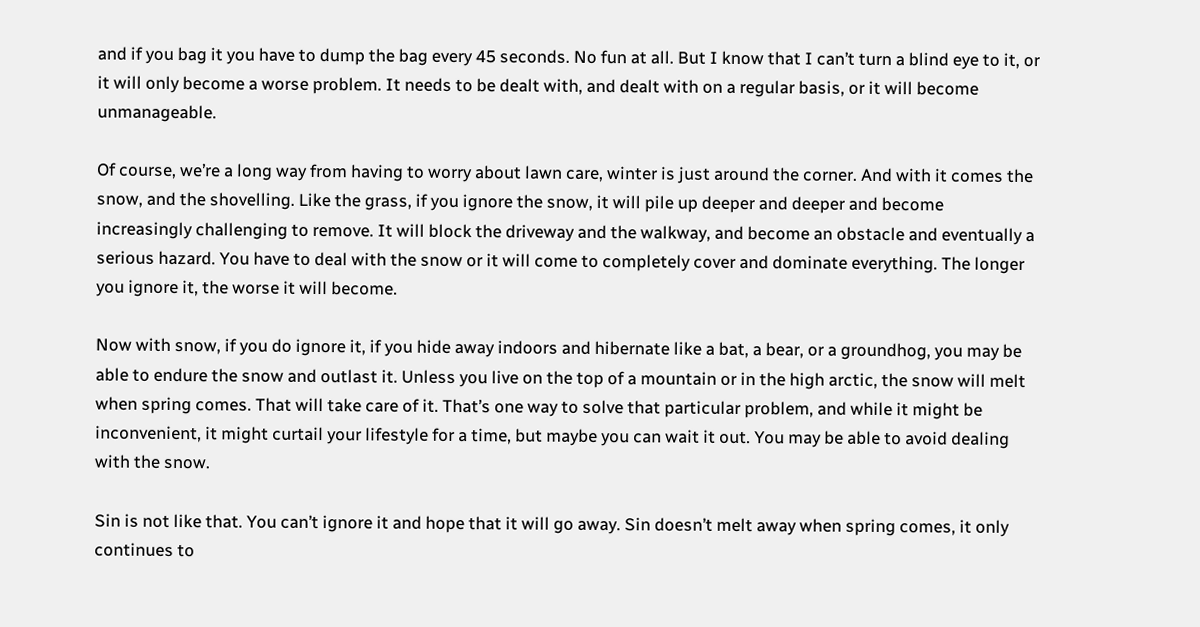and if you bag it you have to dump the bag every 45 seconds. No fun at all. But I know that I can’t turn a blind eye to it, or it will only become a worse problem. It needs to be dealt with, and dealt with on a regular basis, or it will become unmanageable.

Of course, we’re a long way from having to worry about lawn care, winter is just around the corner. And with it comes the snow, and the shovelling. Like the grass, if you ignore the snow, it will pile up deeper and deeper and become increasingly challenging to remove. It will block the driveway and the walkway, and become an obstacle and eventually a serious hazard. You have to deal with the snow or it will come to completely cover and dominate everything. The longer you ignore it, the worse it will become.

Now with snow, if you do ignore it, if you hide away indoors and hibernate like a bat, a bear, or a groundhog, you may be able to endure the snow and outlast it. Unless you live on the top of a mountain or in the high arctic, the snow will melt when spring comes. That will take care of it. That’s one way to solve that particular problem, and while it might be inconvenient, it might curtail your lifestyle for a time, but maybe you can wait it out. You may be able to avoid dealing with the snow.

Sin is not like that. You can’t ignore it and hope that it will go away. Sin doesn’t melt away when spring comes, it only continues to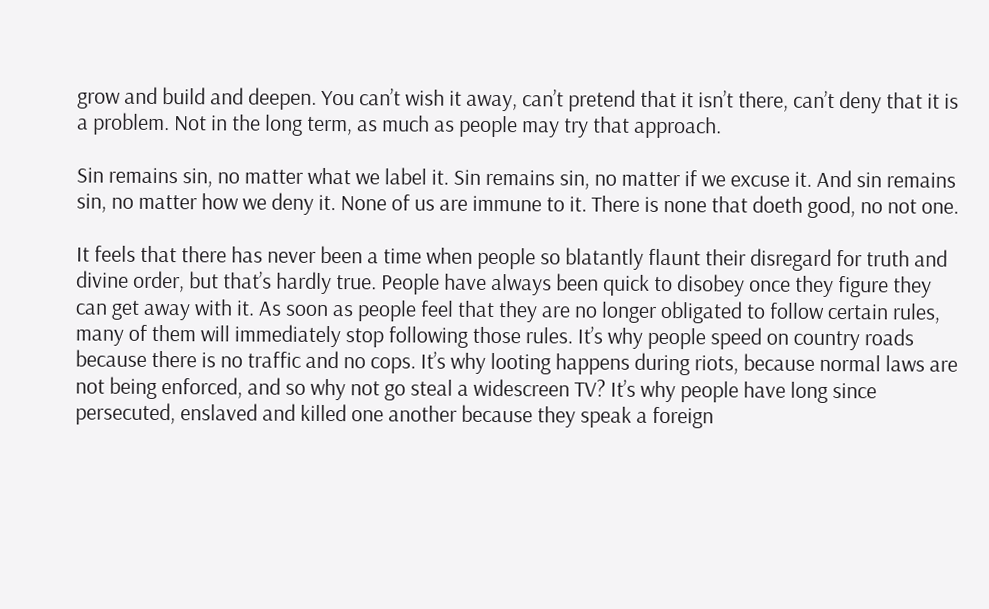grow and build and deepen. You can’t wish it away, can’t pretend that it isn’t there, can’t deny that it is a problem. Not in the long term, as much as people may try that approach.

Sin remains sin, no matter what we label it. Sin remains sin, no matter if we excuse it. And sin remains sin, no matter how we deny it. None of us are immune to it. There is none that doeth good, no not one.

It feels that there has never been a time when people so blatantly flaunt their disregard for truth and divine order, but that’s hardly true. People have always been quick to disobey once they figure they can get away with it. As soon as people feel that they are no longer obligated to follow certain rules, many of them will immediately stop following those rules. It’s why people speed on country roads because there is no traffic and no cops. It’s why looting happens during riots, because normal laws are not being enforced, and so why not go steal a widescreen TV? It’s why people have long since persecuted, enslaved and killed one another because they speak a foreign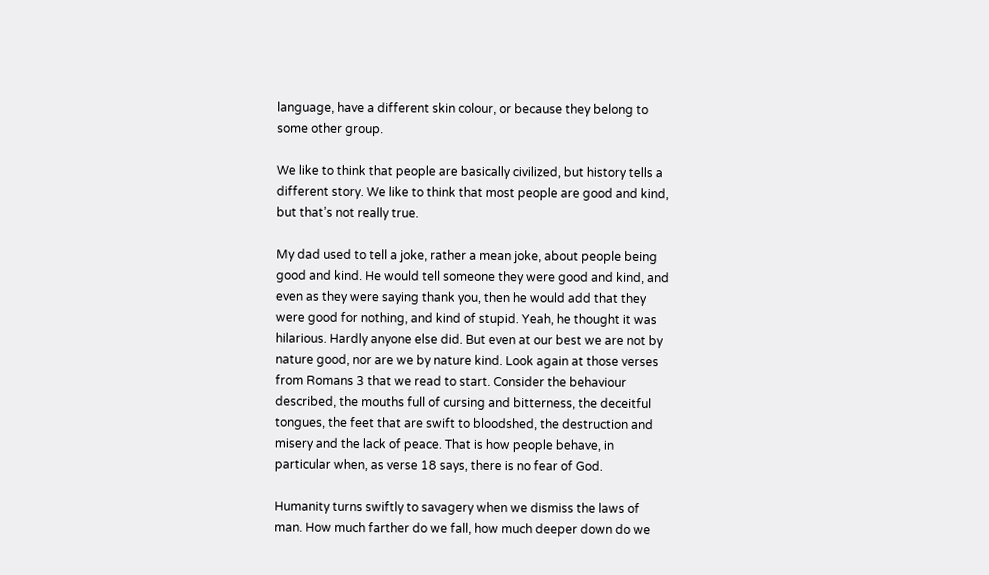language, have a different skin colour, or because they belong to some other group.

We like to think that people are basically civilized, but history tells a different story. We like to think that most people are good and kind, but that’s not really true.

My dad used to tell a joke, rather a mean joke, about people being good and kind. He would tell someone they were good and kind, and even as they were saying thank you, then he would add that they were good for nothing, and kind of stupid. Yeah, he thought it was hilarious. Hardly anyone else did. But even at our best we are not by nature good, nor are we by nature kind. Look again at those verses from Romans 3 that we read to start. Consider the behaviour described, the mouths full of cursing and bitterness, the deceitful tongues, the feet that are swift to bloodshed, the destruction and misery and the lack of peace. That is how people behave, in particular when, as verse 18 says, there is no fear of God.

Humanity turns swiftly to savagery when we dismiss the laws of man. How much farther do we fall, how much deeper down do we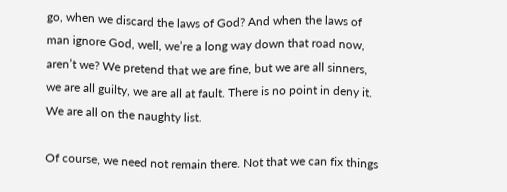go, when we discard the laws of God? And when the laws of man ignore God, well, we’re a long way down that road now, aren’t we? We pretend that we are fine, but we are all sinners, we are all guilty, we are all at fault. There is no point in deny it. We are all on the naughty list.

Of course, we need not remain there. Not that we can fix things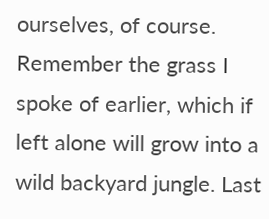ourselves, of course. Remember the grass I spoke of earlier, which if left alone will grow into a wild backyard jungle. Last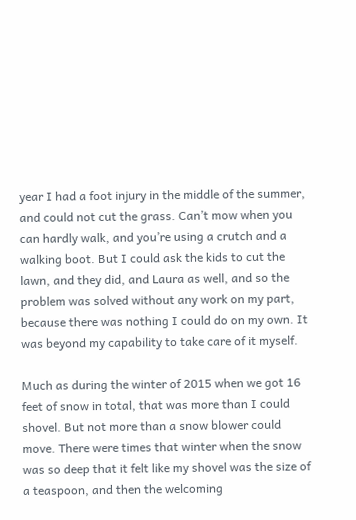year I had a foot injury in the middle of the summer, and could not cut the grass. Can’t mow when you can hardly walk, and you’re using a crutch and a walking boot. But I could ask the kids to cut the lawn, and they did, and Laura as well, and so the problem was solved without any work on my part, because there was nothing I could do on my own. It was beyond my capability to take care of it myself.

Much as during the winter of 2015 when we got 16 feet of snow in total, that was more than I could shovel. But not more than a snow blower could move. There were times that winter when the snow was so deep that it felt like my shovel was the size of a teaspoon, and then the welcoming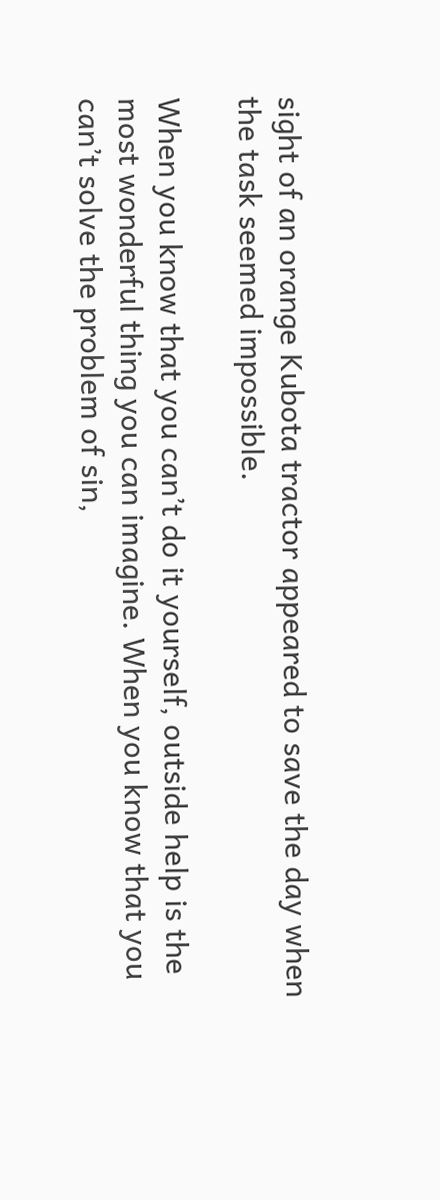sight of an orange Kubota tractor appeared to save the day when the task seemed impossible.

When you know that you can’t do it yourself, outside help is the most wonderful thing you can imagine. When you know that you can’t solve the problem of sin,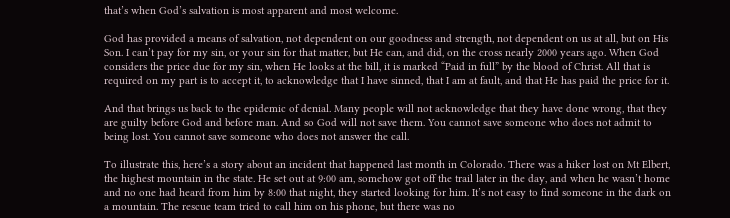that’s when God’s salvation is most apparent and most welcome.

God has provided a means of salvation, not dependent on our goodness and strength, not dependent on us at all, but on His Son. I can’t pay for my sin, or your sin for that matter, but He can, and did, on the cross nearly 2000 years ago. When God considers the price due for my sin, when He looks at the bill, it is marked “Paid in full” by the blood of Christ. All that is required on my part is to accept it, to acknowledge that I have sinned, that I am at fault, and that He has paid the price for it.

And that brings us back to the epidemic of denial. Many people will not acknowledge that they have done wrong, that they are guilty before God and before man. And so God will not save them. You cannot save someone who does not admit to being lost. You cannot save someone who does not answer the call.

To illustrate this, here’s a story about an incident that happened last month in Colorado. There was a hiker lost on Mt Elbert, the highest mountain in the state. He set out at 9:00 am, somehow got off the trail later in the day, and when he wasn’t home and no one had heard from him by 8:00 that night, they started looking for him. It’s not easy to find someone in the dark on a mountain. The rescue team tried to call him on his phone, but there was no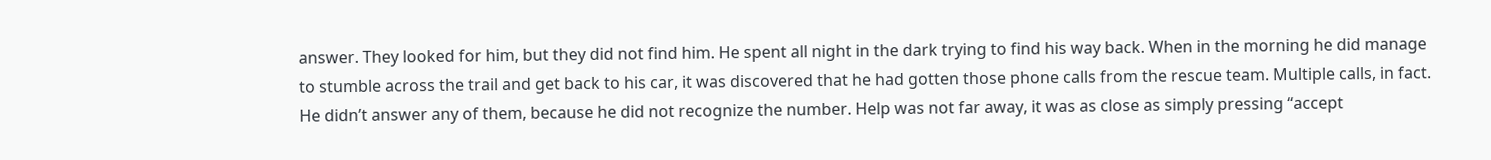answer. They looked for him, but they did not find him. He spent all night in the dark trying to find his way back. When in the morning he did manage to stumble across the trail and get back to his car, it was discovered that he had gotten those phone calls from the rescue team. Multiple calls, in fact. He didn’t answer any of them, because he did not recognize the number. Help was not far away, it was as close as simply pressing “accept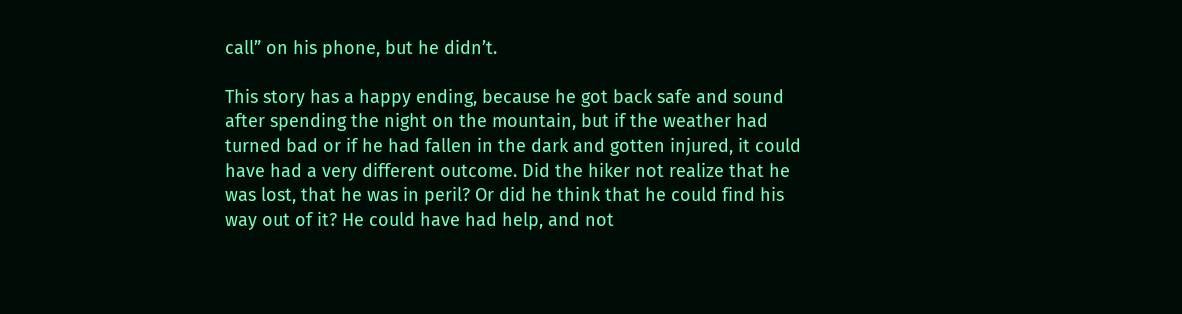call” on his phone, but he didn’t.

This story has a happy ending, because he got back safe and sound after spending the night on the mountain, but if the weather had turned bad or if he had fallen in the dark and gotten injured, it could have had a very different outcome. Did the hiker not realize that he was lost, that he was in peril? Or did he think that he could find his way out of it? He could have had help, and not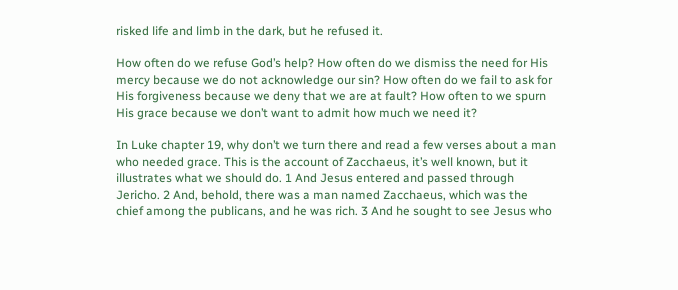risked life and limb in the dark, but he refused it.

How often do we refuse God’s help? How often do we dismiss the need for His mercy because we do not acknowledge our sin? How often do we fail to ask for His forgiveness because we deny that we are at fault? How often to we spurn His grace because we don’t want to admit how much we need it?

In Luke chapter 19, why don’t we turn there and read a few verses about a man who needed grace. This is the account of Zacchaeus, it’s well known, but it illustrates what we should do. 1 And Jesus entered and passed through Jericho. 2 And, behold, there was a man named Zacchaeus, which was the chief among the publicans, and he was rich. 3 And he sought to see Jesus who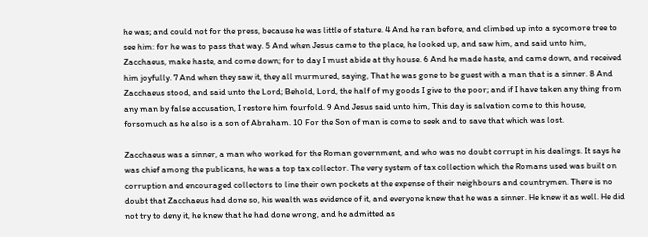he was; and could not for the press, because he was little of stature. 4 And he ran before, and climbed up into a sycomore tree to see him: for he was to pass that way. 5 And when Jesus came to the place, he looked up, and saw him, and said unto him, Zacchaeus, make haste, and come down; for to day I must abide at thy house. 6 And he made haste, and came down, and received him joyfully. 7 And when they saw it, they all murmured, saying, That he was gone to be guest with a man that is a sinner. 8 And Zacchaeus stood, and said unto the Lord; Behold, Lord, the half of my goods I give to the poor; and if I have taken any thing from any man by false accusation, I restore him fourfold. 9 And Jesus said unto him, This day is salvation come to this house, forsomuch as he also is a son of Abraham. 10 For the Son of man is come to seek and to save that which was lost.

Zacchaeus was a sinner, a man who worked for the Roman government, and who was no doubt corrupt in his dealings. It says he was chief among the publicans, he was a top tax collector. The very system of tax collection which the Romans used was built on corruption and encouraged collectors to line their own pockets at the expense of their neighbours and countrymen. There is no doubt that Zacchaeus had done so, his wealth was evidence of it, and everyone knew that he was a sinner. He knew it as well. He did not try to deny it, he knew that he had done wrong, and he admitted as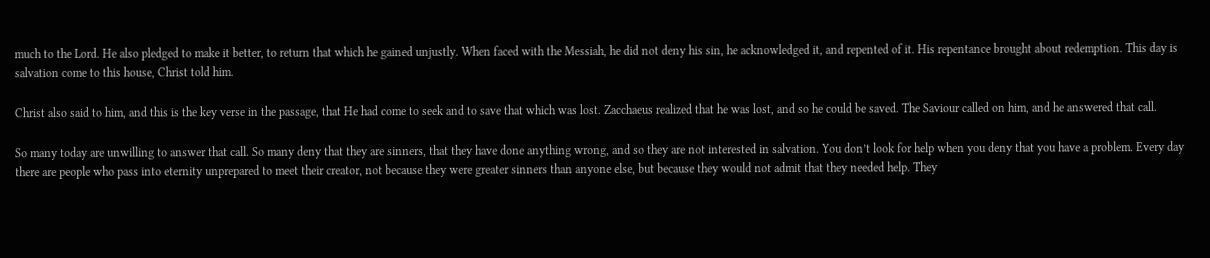much to the Lord. He also pledged to make it better, to return that which he gained unjustly. When faced with the Messiah, he did not deny his sin, he acknowledged it, and repented of it. His repentance brought about redemption. This day is salvation come to this house, Christ told him.

Christ also said to him, and this is the key verse in the passage, that He had come to seek and to save that which was lost. Zacchaeus realized that he was lost, and so he could be saved. The Saviour called on him, and he answered that call.

So many today are unwilling to answer that call. So many deny that they are sinners, that they have done anything wrong, and so they are not interested in salvation. You don’t look for help when you deny that you have a problem. Every day there are people who pass into eternity unprepared to meet their creator, not because they were greater sinners than anyone else, but because they would not admit that they needed help. They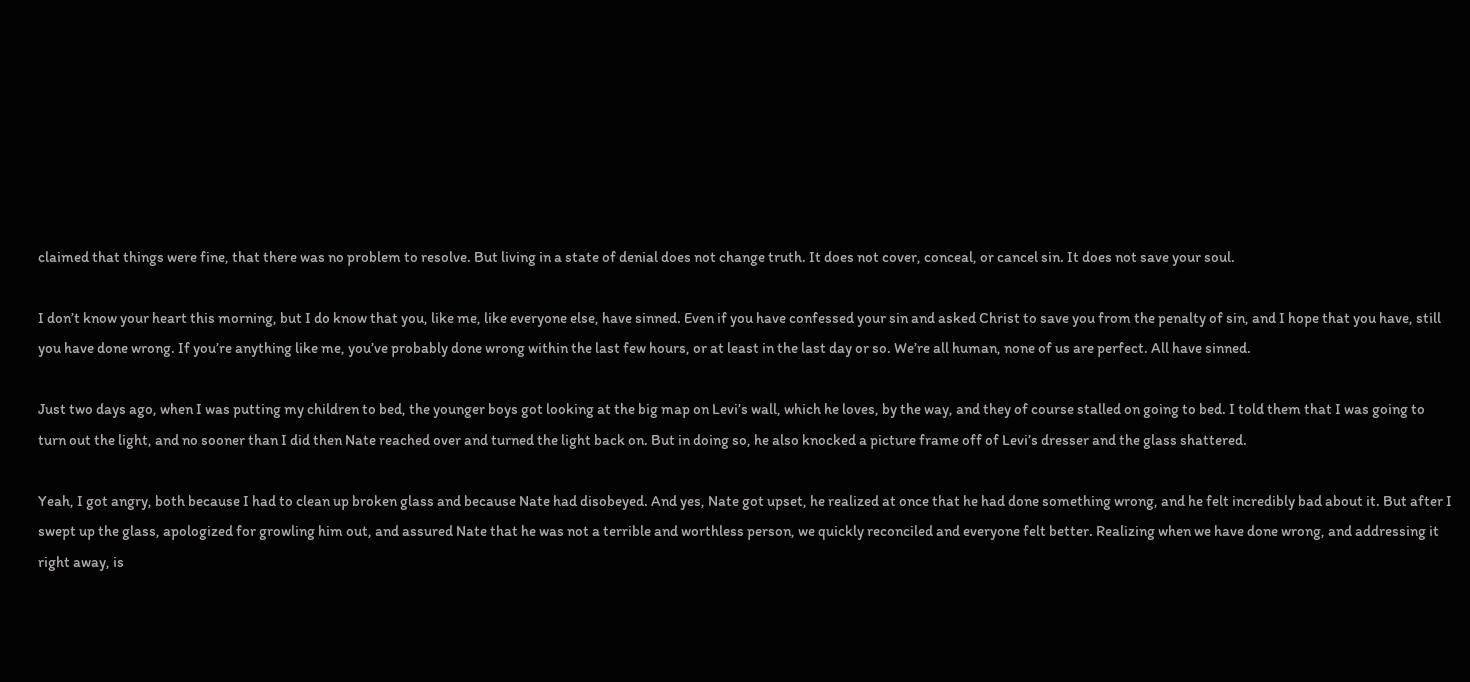claimed that things were fine, that there was no problem to resolve. But living in a state of denial does not change truth. It does not cover, conceal, or cancel sin. It does not save your soul.

I don’t know your heart this morning, but I do know that you, like me, like everyone else, have sinned. Even if you have confessed your sin and asked Christ to save you from the penalty of sin, and I hope that you have, still you have done wrong. If you’re anything like me, you’ve probably done wrong within the last few hours, or at least in the last day or so. We’re all human, none of us are perfect. All have sinned.

Just two days ago, when I was putting my children to bed, the younger boys got looking at the big map on Levi’s wall, which he loves, by the way, and they of course stalled on going to bed. I told them that I was going to turn out the light, and no sooner than I did then Nate reached over and turned the light back on. But in doing so, he also knocked a picture frame off of Levi’s dresser and the glass shattered.

Yeah, I got angry, both because I had to clean up broken glass and because Nate had disobeyed. And yes, Nate got upset, he realized at once that he had done something wrong, and he felt incredibly bad about it. But after I swept up the glass, apologized for growling him out, and assured Nate that he was not a terrible and worthless person, we quickly reconciled and everyone felt better. Realizing when we have done wrong, and addressing it right away, is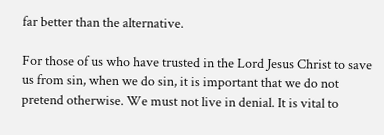far better than the alternative.

For those of us who have trusted in the Lord Jesus Christ to save us from sin, when we do sin, it is important that we do not pretend otherwise. We must not live in denial. It is vital to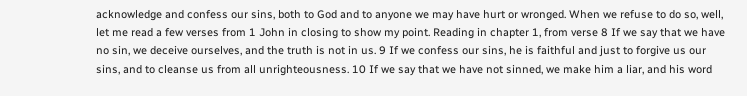acknowledge and confess our sins, both to God and to anyone we may have hurt or wronged. When we refuse to do so, well, let me read a few verses from 1 John in closing to show my point. Reading in chapter 1, from verse 8 If we say that we have no sin, we deceive ourselves, and the truth is not in us. 9 If we confess our sins, he is faithful and just to forgive us our sins, and to cleanse us from all unrighteousness. 10 If we say that we have not sinned, we make him a liar, and his word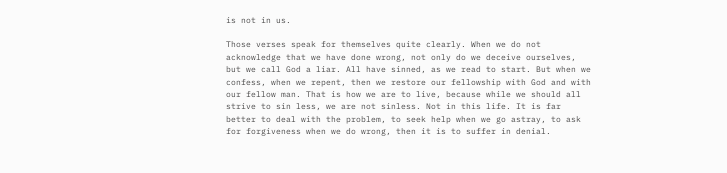is not in us.

Those verses speak for themselves quite clearly. When we do not acknowledge that we have done wrong, not only do we deceive ourselves, but we call God a liar. All have sinned, as we read to start. But when we confess, when we repent, then we restore our fellowship with God and with our fellow man. That is how we are to live, because while we should all strive to sin less, we are not sinless. Not in this life. It is far better to deal with the problem, to seek help when we go astray, to ask for forgiveness when we do wrong, then it is to suffer in denial.